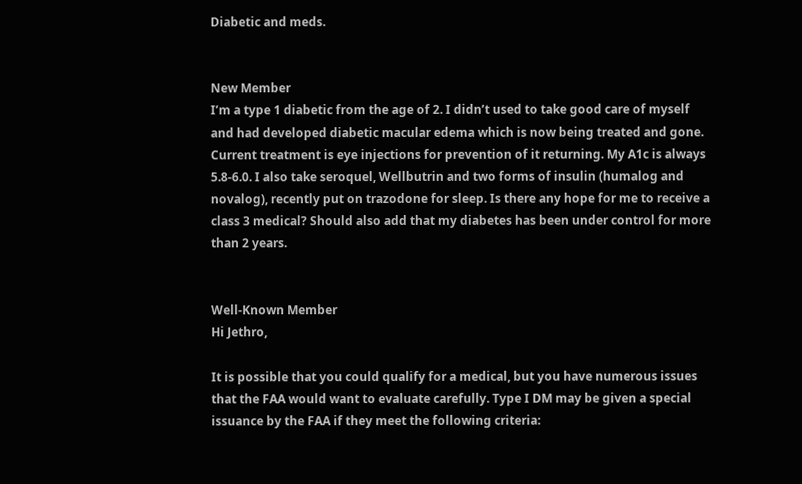Diabetic and meds.


New Member
I’m a type 1 diabetic from the age of 2. I didn’t used to take good care of myself and had developed diabetic macular edema which is now being treated and gone. Current treatment is eye injections for prevention of it returning. My A1c is always 5.8-6.0. I also take seroquel, Wellbutrin and two forms of insulin (humalog and novalog), recently put on trazodone for sleep. Is there any hope for me to receive a class 3 medical? Should also add that my diabetes has been under control for more than 2 years.


Well-Known Member
Hi Jethro,

It is possible that you could qualify for a medical, but you have numerous issues that the FAA would want to evaluate carefully. Type I DM may be given a special issuance by the FAA if they meet the following criteria: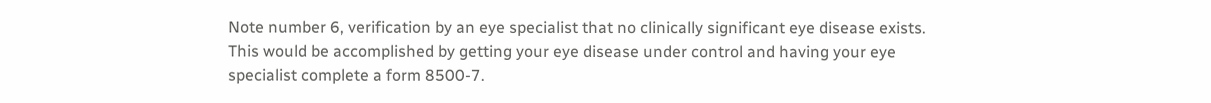Note number 6, verification by an eye specialist that no clinically significant eye disease exists. This would be accomplished by getting your eye disease under control and having your eye specialist complete a form 8500-7.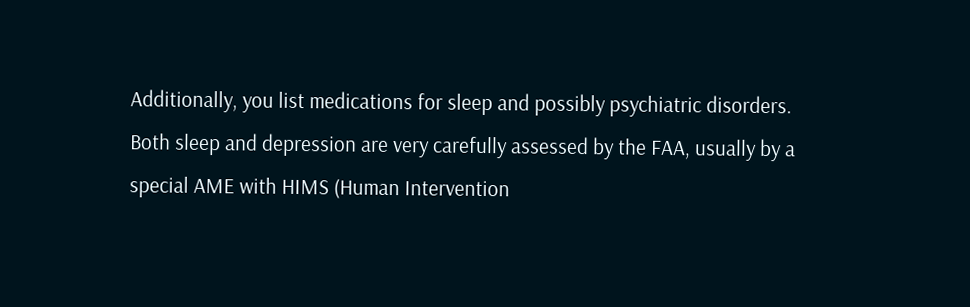Additionally, you list medications for sleep and possibly psychiatric disorders. Both sleep and depression are very carefully assessed by the FAA, usually by a special AME with HIMS (Human Intervention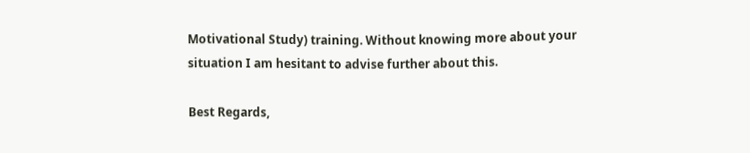Motivational Study) training. Without knowing more about your situation I am hesitant to advise further about this.

Best Regards,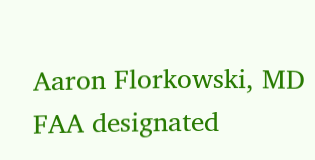Aaron Florkowski, MD
FAA designated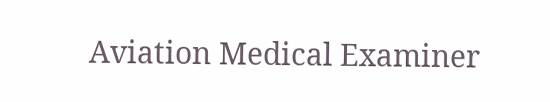Aviation Medical Examiner